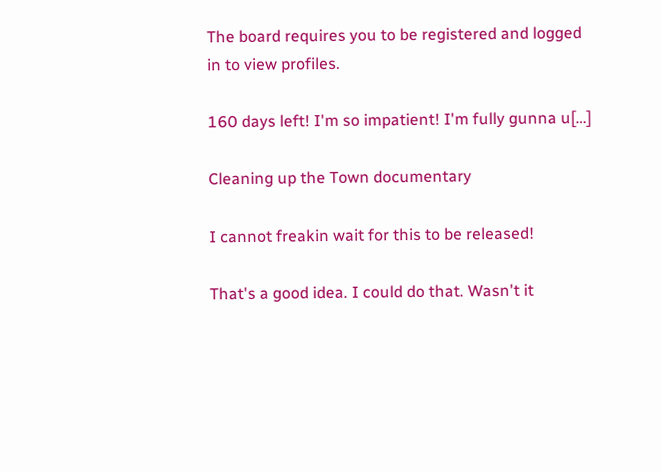The board requires you to be registered and logged in to view profiles.

160 days left! I'm so impatient! I'm fully gunna u[…]

Cleaning up the Town documentary

I cannot freakin wait for this to be released!

That's a good idea. I could do that. Wasn't it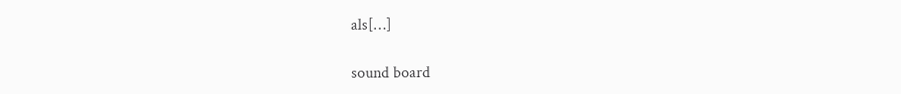als[…]

sound board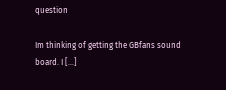question

Im thinking of getting the GBfans sound board. I […]